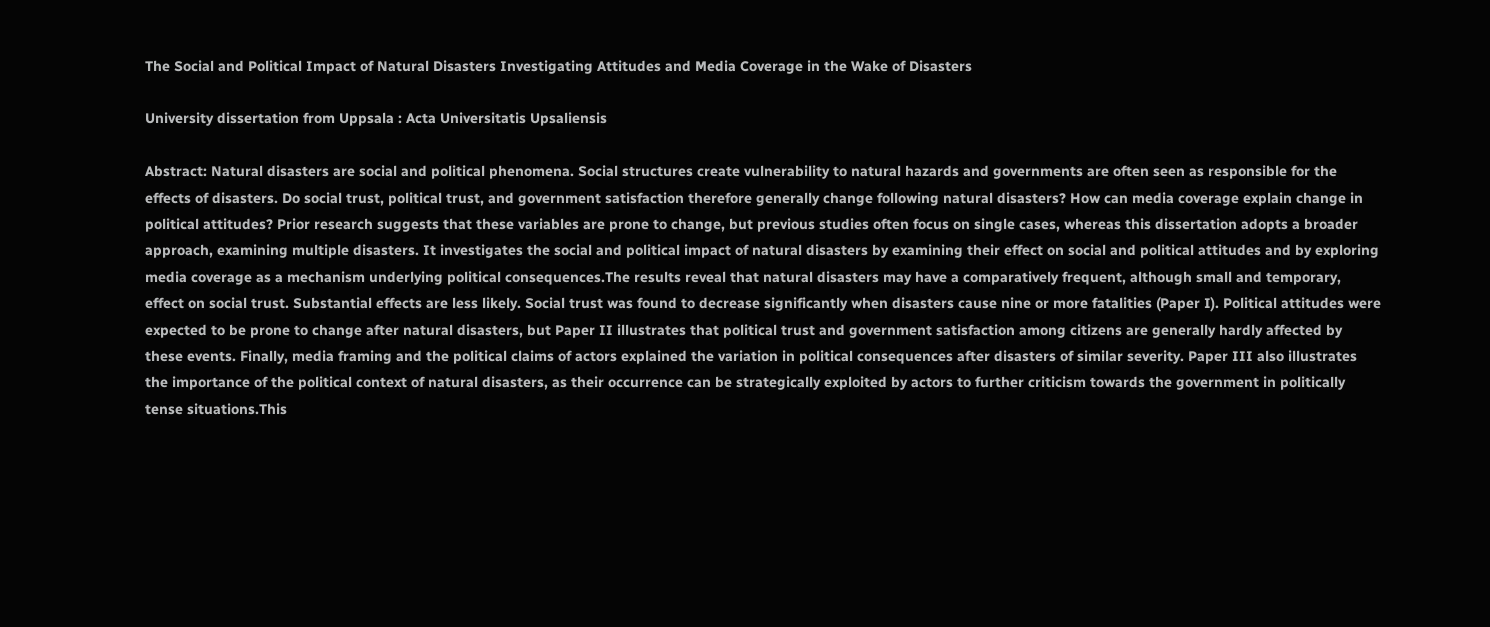The Social and Political Impact of Natural Disasters Investigating Attitudes and Media Coverage in the Wake of Disasters

University dissertation from Uppsala : Acta Universitatis Upsaliensis

Abstract: Natural disasters are social and political phenomena. Social structures create vulnerability to natural hazards and governments are often seen as responsible for the effects of disasters. Do social trust, political trust, and government satisfaction therefore generally change following natural disasters? How can media coverage explain change in political attitudes? Prior research suggests that these variables are prone to change, but previous studies often focus on single cases, whereas this dissertation adopts a broader approach, examining multiple disasters. It investigates the social and political impact of natural disasters by examining their effect on social and political attitudes and by exploring media coverage as a mechanism underlying political consequences.The results reveal that natural disasters may have a comparatively frequent, although small and temporary, effect on social trust. Substantial effects are less likely. Social trust was found to decrease significantly when disasters cause nine or more fatalities (Paper I). Political attitudes were expected to be prone to change after natural disasters, but Paper II illustrates that political trust and government satisfaction among citizens are generally hardly affected by these events. Finally, media framing and the political claims of actors explained the variation in political consequences after disasters of similar severity. Paper III also illustrates the importance of the political context of natural disasters, as their occurrence can be strategically exploited by actors to further criticism towards the government in politically tense situations.This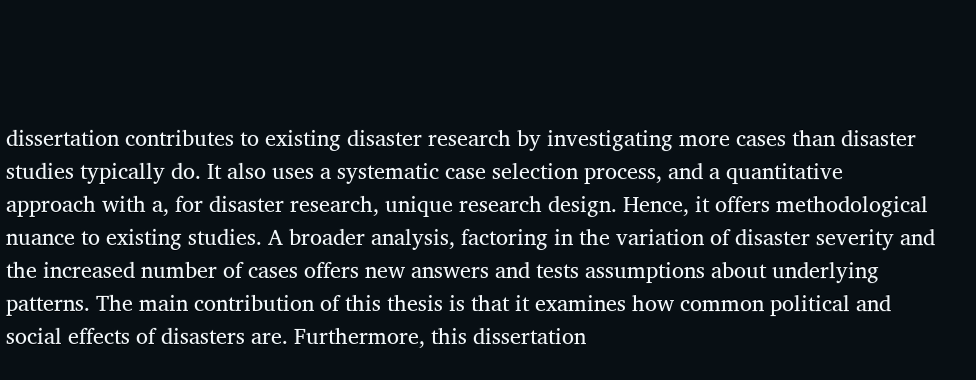dissertation contributes to existing disaster research by investigating more cases than disaster studies typically do. It also uses a systematic case selection process, and a quantitative approach with a, for disaster research, unique research design. Hence, it offers methodological nuance to existing studies. A broader analysis, factoring in the variation of disaster severity and the increased number of cases offers new answers and tests assumptions about underlying patterns. The main contribution of this thesis is that it examines how common political and social effects of disasters are. Furthermore, this dissertation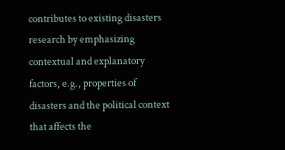contributes to existing disasters research by emphasizing contextual and explanatory factors, e.g., properties of disasters and the political context that affects the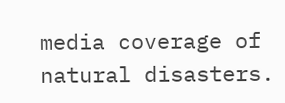media coverage of natural disasters.